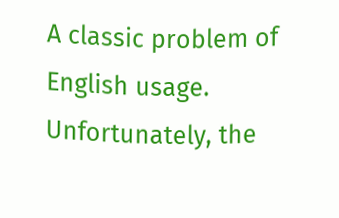A classic problem of English usage. Unfortunately, the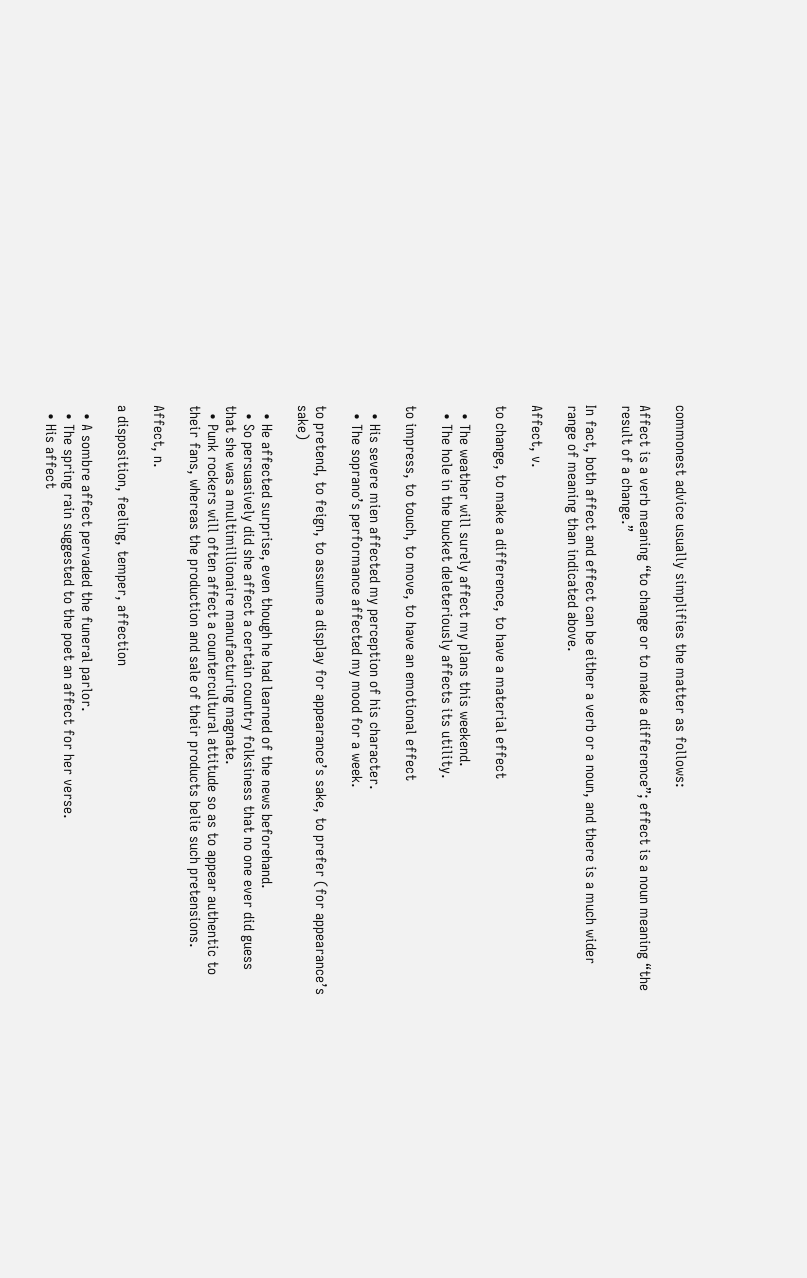commonest advice usually simplifies the matter as follows:

Affect is a verb meaning “to change or to make a difference”; effect is a noun meaning “the result of a change.”

In fact, both affect and effect can be either a verb or a noun, and there is a much wider range of meaning than indicated above.

Affect, v.

to change, to make a difference, to have a material effect

  • The weather will surely affect my plans this weekend.
  • The hole in the bucket deleteriously affects its utility.

to impress, to touch, to move, to have an emotional effect

  • His severe mien affected my perception of his character.
  • The soprano’s performance affected my mood for a week.

to pretend, to feign, to assume a display for appearance’s sake, to prefer (for appearance’s sake)

  • He affected surprise, even though he had learned of the news beforehand.
  • So persuasively did she affect a certain country folksiness that no one ever did guess that she was a multimillionaire manufacturing magnate.
  • Punk rockers will often affect a countercultural attitude so as to appear authentic to their fans, whereas the production and sale of their products belie such pretensions.

Affect, n.

a disposition, feeling, temper, affection

  • A sombre affect pervaded the funeral parlor.
  • The spring rain suggested to the poet an affect for her verse.
  • His affect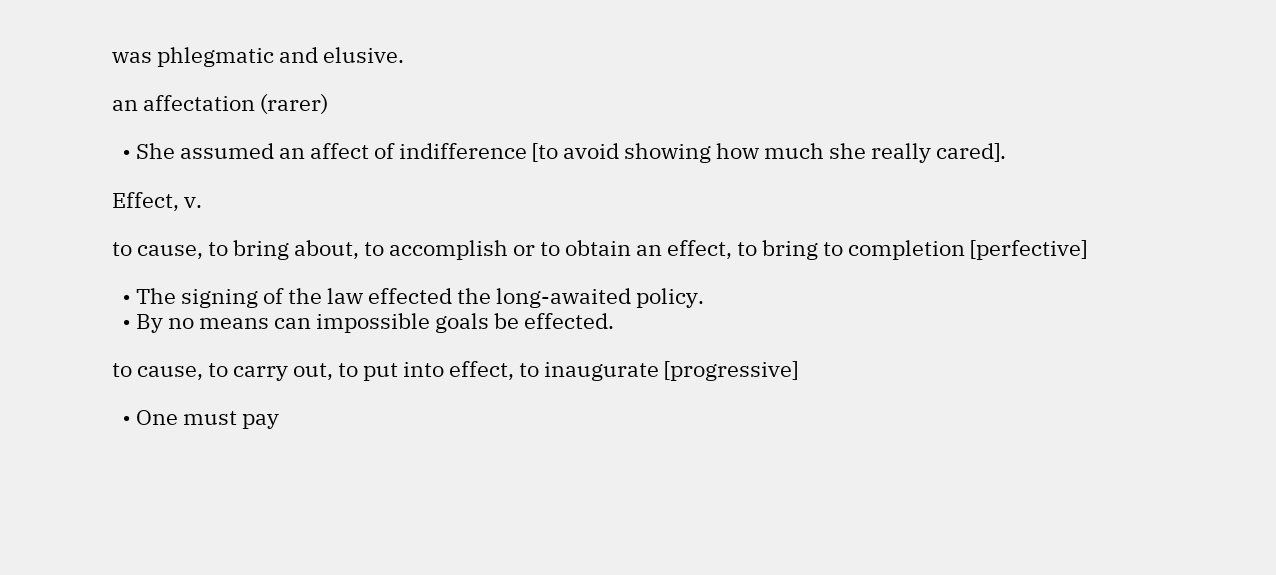was phlegmatic and elusive.

an affectation (rarer)

  • She assumed an affect of indifference [to avoid showing how much she really cared].

Effect, v.

to cause, to bring about, to accomplish or to obtain an effect, to bring to completion [perfective]

  • The signing of the law effected the long-awaited policy.
  • By no means can impossible goals be effected.

to cause, to carry out, to put into effect, to inaugurate [progressive]

  • One must pay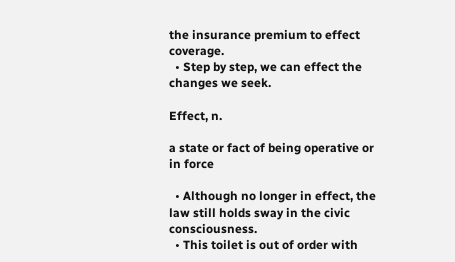the insurance premium to effect coverage.
  • Step by step, we can effect the changes we seek.

Effect, n.

a state or fact of being operative or in force

  • Although no longer in effect, the law still holds sway in the civic consciousness.
  • This toilet is out of order with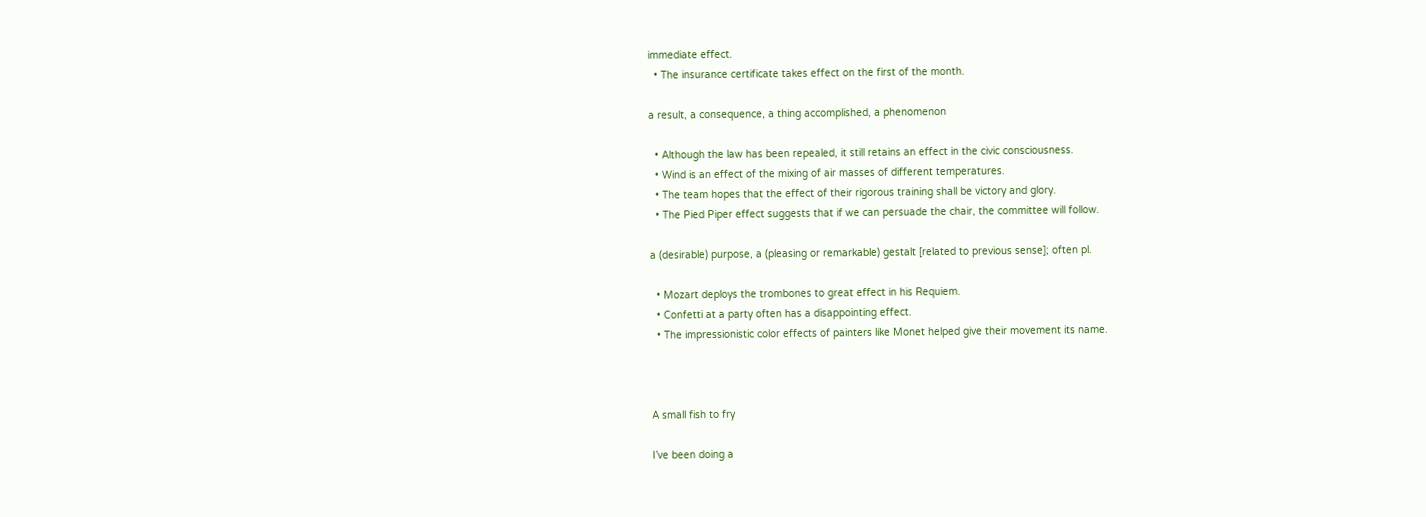immediate effect.
  • The insurance certificate takes effect on the first of the month.

a result, a consequence, a thing accomplished, a phenomenon

  • Although the law has been repealed, it still retains an effect in the civic consciousness.
  • Wind is an effect of the mixing of air masses of different temperatures.
  • The team hopes that the effect of their rigorous training shall be victory and glory.
  • The Pied Piper effect suggests that if we can persuade the chair, the committee will follow.

a (desirable) purpose, a (pleasing or remarkable) gestalt [related to previous sense]; often pl.

  • Mozart deploys the trombones to great effect in his Requiem.
  • Confetti at a party often has a disappointing effect.
  • The impressionistic color effects of painters like Monet helped give their movement its name.



A small fish to fry

I’ve been doing a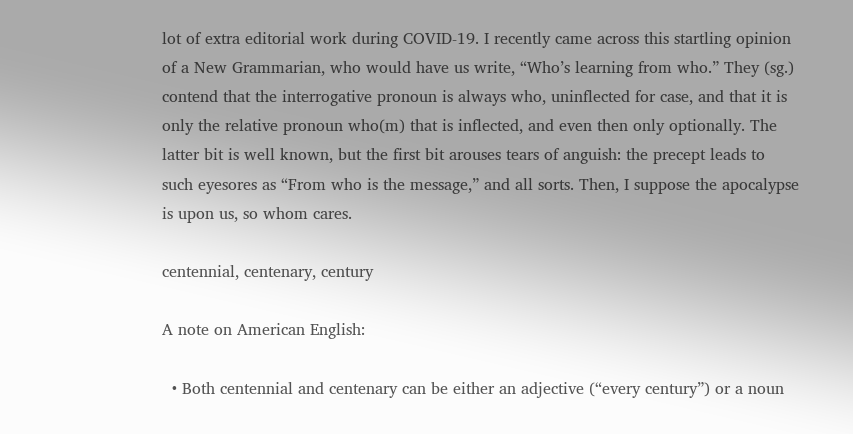lot of extra editorial work during COVID-19. I recently came across this startling opinion of a New Grammarian, who would have us write, “Who’s learning from who.” They (sg.) contend that the interrogative pronoun is always who, uninflected for case, and that it is only the relative pronoun who(m) that is inflected, and even then only optionally. The latter bit is well known, but the first bit arouses tears of anguish: the precept leads to such eyesores as “From who is the message,” and all sorts. Then, I suppose the apocalypse is upon us, so whom cares.

centennial, centenary, century

A note on American English:

  • Both centennial and centenary can be either an adjective (“every century”) or a noun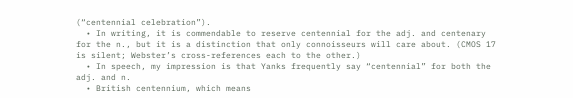(“centennial celebration”).
  • In writing, it is commendable to reserve centennial for the adj. and centenary for the n., but it is a distinction that only connoisseurs will care about. (CMOS 17 is silent; Webster’s cross-references each to the other.)
  • In speech, my impression is that Yanks frequently say “centennial” for both the adj. and n.
  • British centennium, which means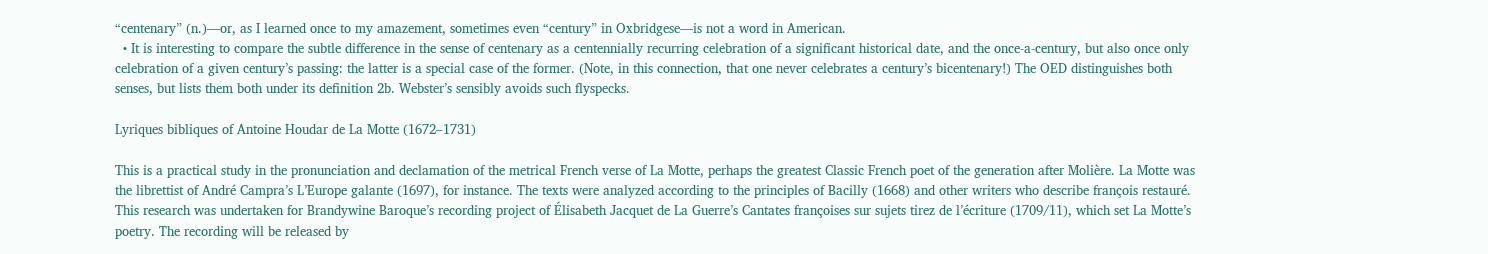“centenary” (n.)—or, as I learned once to my amazement, sometimes even “century” in Oxbridgese—is not a word in American.
  • It is interesting to compare the subtle difference in the sense of centenary as a centennially recurring celebration of a significant historical date, and the once-a-century, but also once only celebration of a given century’s passing: the latter is a special case of the former. (Note, in this connection, that one never celebrates a century’s bicentenary!) The OED distinguishes both senses, but lists them both under its definition 2b. Webster’s sensibly avoids such flyspecks.

Lyriques bibliques of Antoine Houdar de La Motte (1672–1731)

This is a practical study in the pronunciation and declamation of the metrical French verse of La Motte, perhaps the greatest Classic French poet of the generation after Molière. La Motte was the librettist of André Campra’s L’Europe galante (1697), for instance. The texts were analyzed according to the principles of Bacilly (1668) and other writers who describe françois restauré. This research was undertaken for Brandywine Baroque’s recording project of Élisabeth Jacquet de La Guerre’s Cantates françoises sur sujets tirez de l’écriture (1709/11), which set La Motte’s poetry. The recording will be released by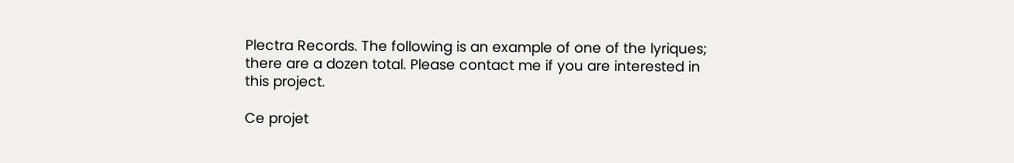Plectra Records. The following is an example of one of the lyriques; there are a dozen total. Please contact me if you are interested in this project.

Ce projet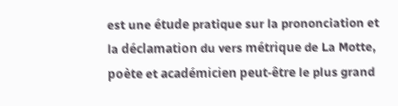est une étude pratique sur la prononciation et la déclamation du vers métrique de La Motte, poète et académicien peut-être le plus grand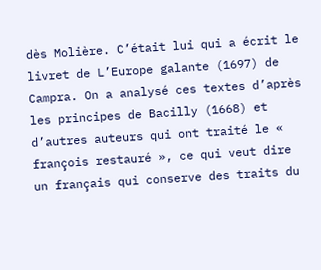dès Molière. C’était lui qui a écrit le livret de L’Europe galante (1697) de Campra. On a analysé ces textes d’après les principes de Bacilly (1668) et d’autres auteurs qui ont traité le « françois restauré », ce qui veut dire un français qui conserve des traits du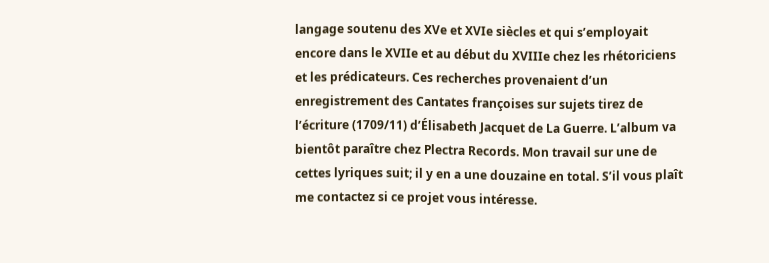langage soutenu des XVe et XVIe siècles et qui s’employait encore dans le XVIIe et au début du XVIIIe chez les rhétoriciens et les prédicateurs. Ces recherches provenaient d’un enregistrement des Cantates françoises sur sujets tirez de l’écriture (1709/11) d’Élisabeth Jacquet de La Guerre. L’album va bientôt paraître chez Plectra Records. Mon travail sur une de cettes lyriques suit; il y en a une douzaine en total. S’il vous plaît me contactez si ce projet vous intéresse.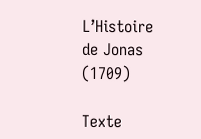L’Histoire de Jonas (1709)

Texte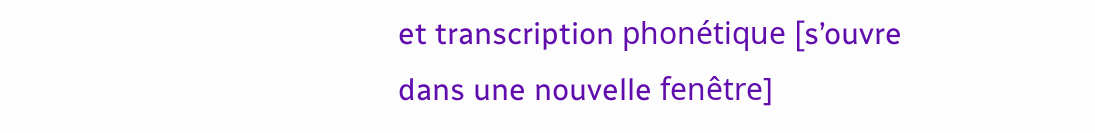et transcription phonétique [s’ouvre dans une nouvelle fenêtre]